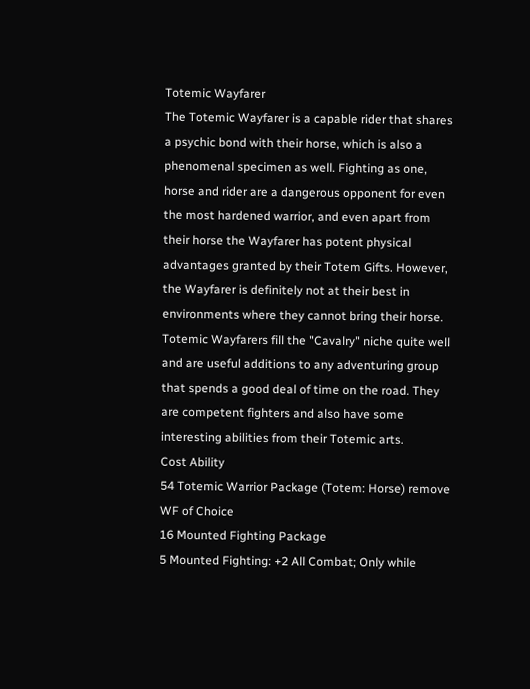Totemic Wayfarer
The Totemic Wayfarer is a capable rider that shares a psychic bond with their horse, which is also a phenomenal specimen as well. Fighting as one, horse and rider are a dangerous opponent for even the most hardened warrior, and even apart from their horse the Wayfarer has potent physical advantages granted by their Totem Gifts. However, the Wayfarer is definitely not at their best in environments where they cannot bring their horse.
Totemic Wayfarers fill the "Cavalry" niche quite well and are useful additions to any adventuring group that spends a good deal of time on the road. They are competent fighters and also have some interesting abilities from their Totemic arts.
Cost Ability
54 Totemic Warrior Package (Totem: Horse) remove WF of Choice
16 Mounted Fighting Package
5 Mounted Fighting: +2 All Combat; Only while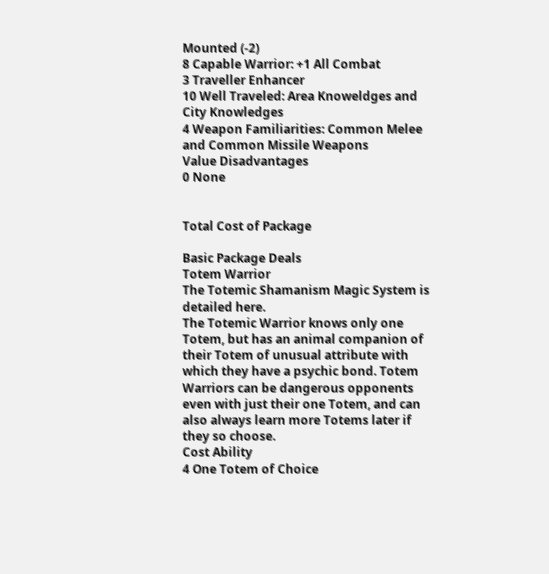Mounted (-2)
8 Capable Warrior: +1 All Combat
3 Traveller Enhancer
10 Well Traveled: Area Knoweldges and City Knowledges
4 Weapon Familiarities: Common Melee and Common Missile Weapons
Value Disadvantages
0 None


Total Cost of Package

Basic Package Deals
Totem Warrior
The Totemic Shamanism Magic System is detailed here.
The Totemic Warrior knows only one Totem, but has an animal companion of their Totem of unusual attribute with which they have a psychic bond. Totem Warriors can be dangerous opponents even with just their one Totem, and can also always learn more Totems later if they so choose.
Cost Ability
4 One Totem of Choice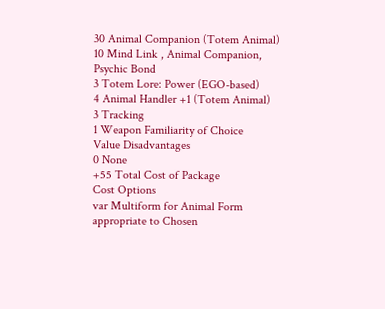30 Animal Companion (Totem Animal)
10 Mind Link , Animal Companion, Psychic Bond
3 Totem Lore: Power (EGO-based)
4 Animal Handler +1 (Totem Animal)
3 Tracking
1 Weapon Familiarity of Choice
Value Disadvantages
0 None
+55 Total Cost of Package
Cost Options
var Multiform for Animal Form appropriate to Chosen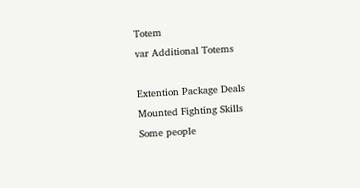Totem
var Additional Totems

Extention Package Deals
Mounted Fighting Skills
Some people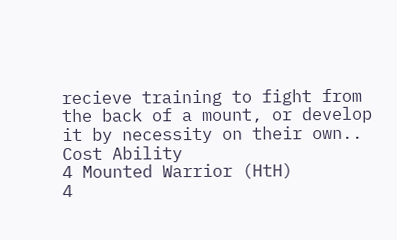recieve training to fight from the back of a mount, or develop it by necessity on their own..
Cost Ability
4 Mounted Warrior (HtH)
4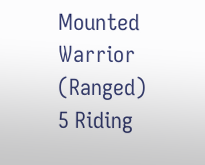Mounted Warrior (Ranged)
5 Riding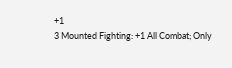+1
3 Mounted Fighting: +1 All Combat; Only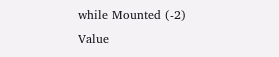while Mounted (-2)
Value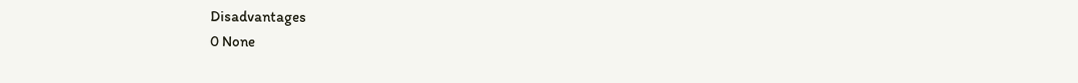Disadvantages
0 None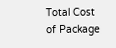Total Cost of Package